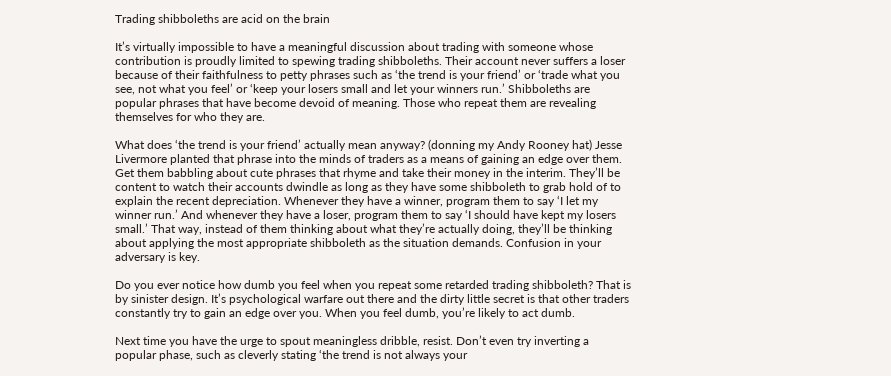Trading shibboleths are acid on the brain

It’s virtually impossible to have a meaningful discussion about trading with someone whose contribution is proudly limited to spewing trading shibboleths. Their account never suffers a loser because of their faithfulness to petty phrases such as ‘the trend is your friend’ or ‘trade what you see, not what you feel’ or ‘keep your losers small and let your winners run.’ Shibboleths are popular phrases that have become devoid of meaning. Those who repeat them are revealing themselves for who they are.

What does ‘the trend is your friend’ actually mean anyway? (donning my Andy Rooney hat) Jesse Livermore planted that phrase into the minds of traders as a means of gaining an edge over them. Get them babbling about cute phrases that rhyme and take their money in the interim. They’ll be content to watch their accounts dwindle as long as they have some shibboleth to grab hold of to explain the recent depreciation. Whenever they have a winner, program them to say ‘I let my winner run.’ And whenever they have a loser, program them to say ‘I should have kept my losers small.’ That way, instead of them thinking about what they’re actually doing, they’ll be thinking about applying the most appropriate shibboleth as the situation demands. Confusion in your adversary is key.

Do you ever notice how dumb you feel when you repeat some retarded trading shibboleth? That is by sinister design. It’s psychological warfare out there and the dirty little secret is that other traders constantly try to gain an edge over you. When you feel dumb, you’re likely to act dumb.

Next time you have the urge to spout meaningless dribble, resist. Don’t even try inverting a popular phase, such as cleverly stating ‘the trend is not always your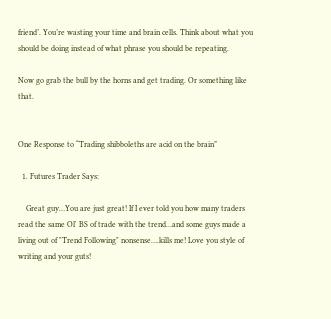friend’. You’re wasting your time and brain cells. Think about what you should be doing instead of what phrase you should be repeating.

Now go grab the bull by the horns and get trading. Or something like that.


One Response to “Trading shibboleths are acid on the brain”

  1. Futures Trader Says:

    Great guy…You are just great! If I ever told you how many traders read the same Ol' BS of trade with the trend…and some guys made a living out of "Trend Following" nonsense….kills me! Love you style of writing and your guts!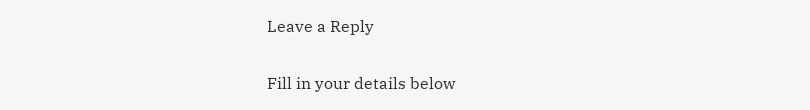Leave a Reply

Fill in your details below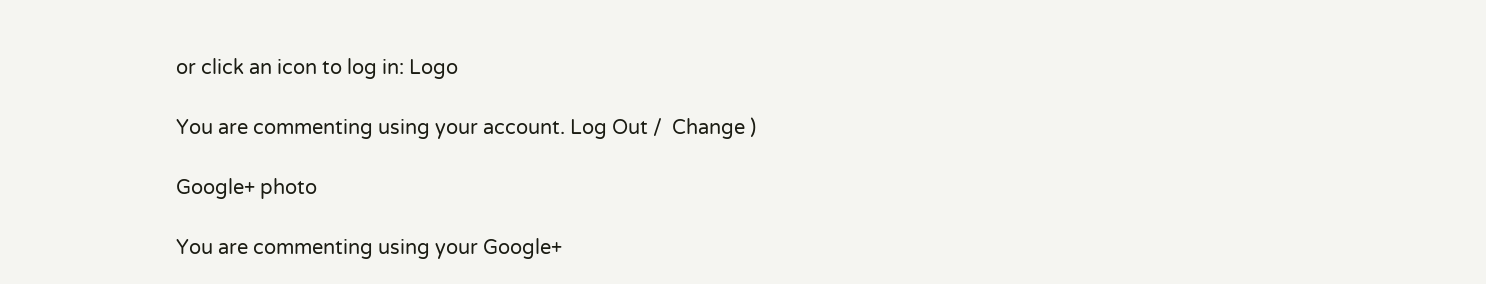or click an icon to log in: Logo

You are commenting using your account. Log Out /  Change )

Google+ photo

You are commenting using your Google+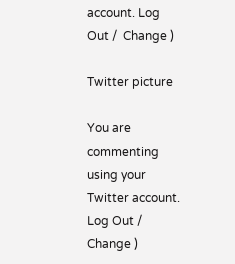account. Log Out /  Change )

Twitter picture

You are commenting using your Twitter account. Log Out /  Change )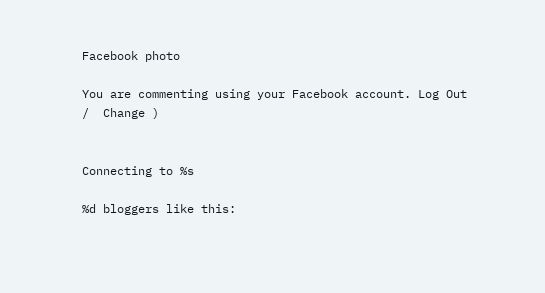Facebook photo

You are commenting using your Facebook account. Log Out /  Change )


Connecting to %s

%d bloggers like this: